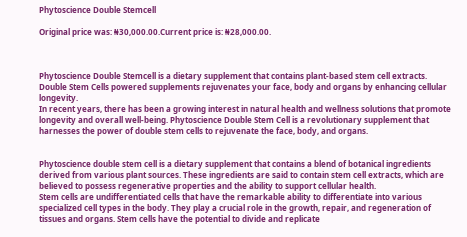Phytoscience Double Stemcell

Original price was: ₦30,000.00.Current price is: ₦28,000.00.



Phytoscience Double Stemcell is a dietary supplement that contains plant-based stem cell extracts. Double Stem Cells powered supplements rejuvenates your face, body and organs by enhancing cellular longevity.
In recent years, there has been a growing interest in natural health and wellness solutions that promote longevity and overall well-being. Phytoscience Double Stem Cell is a revolutionary supplement that harnesses the power of double stem cells to rejuvenate the face, body, and organs.


Phytoscience double stem cell is a dietary supplement that contains a blend of botanical ingredients derived from various plant sources. These ingredients are said to contain stem cell extracts, which are believed to possess regenerative properties and the ability to support cellular health.
Stem cells are undifferentiated cells that have the remarkable ability to differentiate into various specialized cell types in the body. They play a crucial role in the growth, repair, and regeneration of tissues and organs. Stem cells have the potential to divide and replicate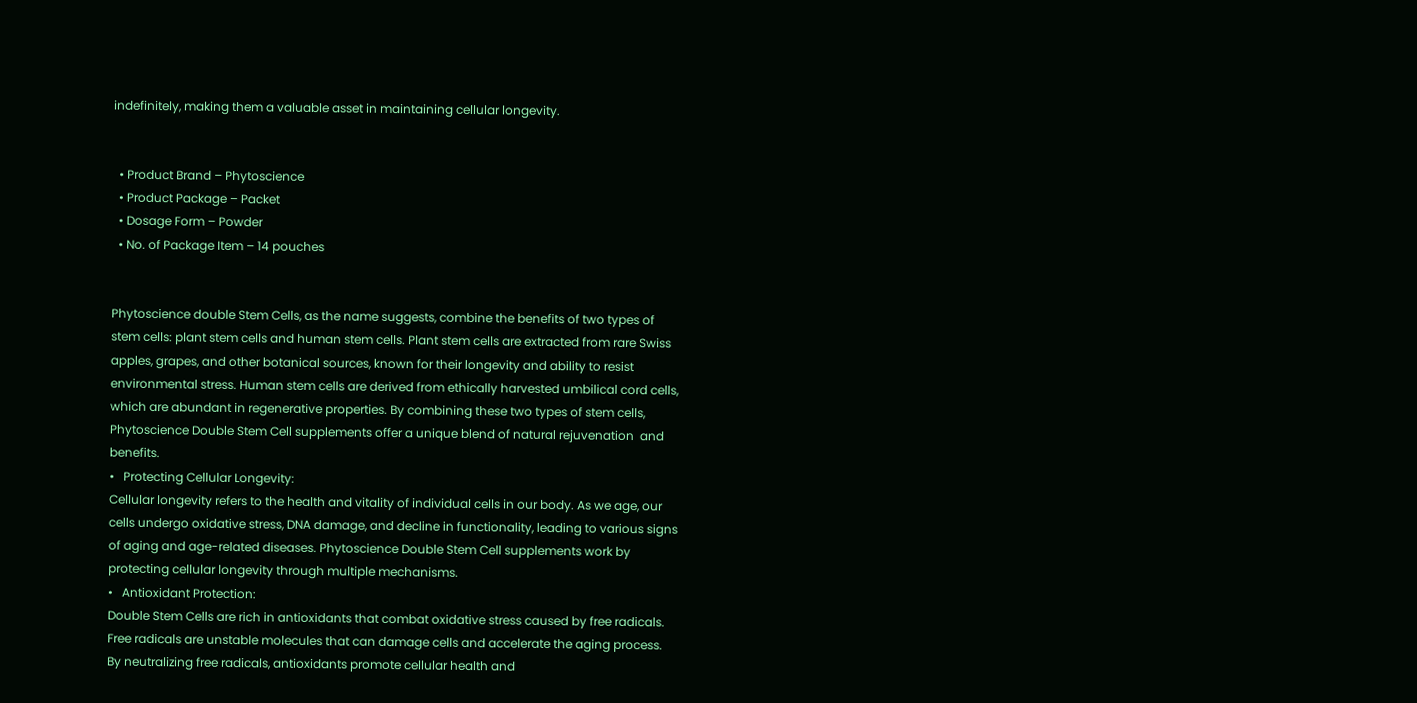indefinitely, making them a valuable asset in maintaining cellular longevity.


  • Product Brand – Phytoscience
  • Product Package – Packet
  • Dosage Form – Powder
  • No. of Package Item – 14 pouches


Phytoscience double Stem Cells, as the name suggests, combine the benefits of two types of stem cells: plant stem cells and human stem cells. Plant stem cells are extracted from rare Swiss apples, grapes, and other botanical sources, known for their longevity and ability to resist environmental stress. Human stem cells are derived from ethically harvested umbilical cord cells, which are abundant in regenerative properties. By combining these two types of stem cells, Phytoscience Double Stem Cell supplements offer a unique blend of natural rejuvenation  and benefits.
•   Protecting Cellular Longevity:
Cellular longevity refers to the health and vitality of individual cells in our body. As we age, our cells undergo oxidative stress, DNA damage, and decline in functionality, leading to various signs of aging and age-related diseases. Phytoscience Double Stem Cell supplements work by protecting cellular longevity through multiple mechanisms.
•   Antioxidant Protection:
Double Stem Cells are rich in antioxidants that combat oxidative stress caused by free radicals. Free radicals are unstable molecules that can damage cells and accelerate the aging process. By neutralizing free radicals, antioxidants promote cellular health and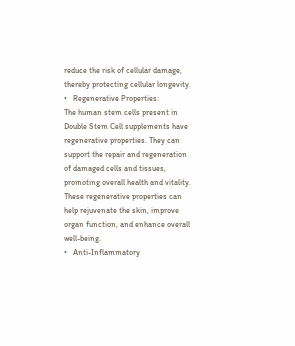reduce the risk of cellular damage, thereby protecting cellular longevity.
•   Regenerative Properties:
The human stem cells present in Double Stem Cell supplements have regenerative properties. They can support the repair and regeneration of damaged cells and tissues, promoting overall health and vitality. These regenerative properties can help rejuvenate the skin, improve organ function, and enhance overall well-being.
•   Anti-Inflammatory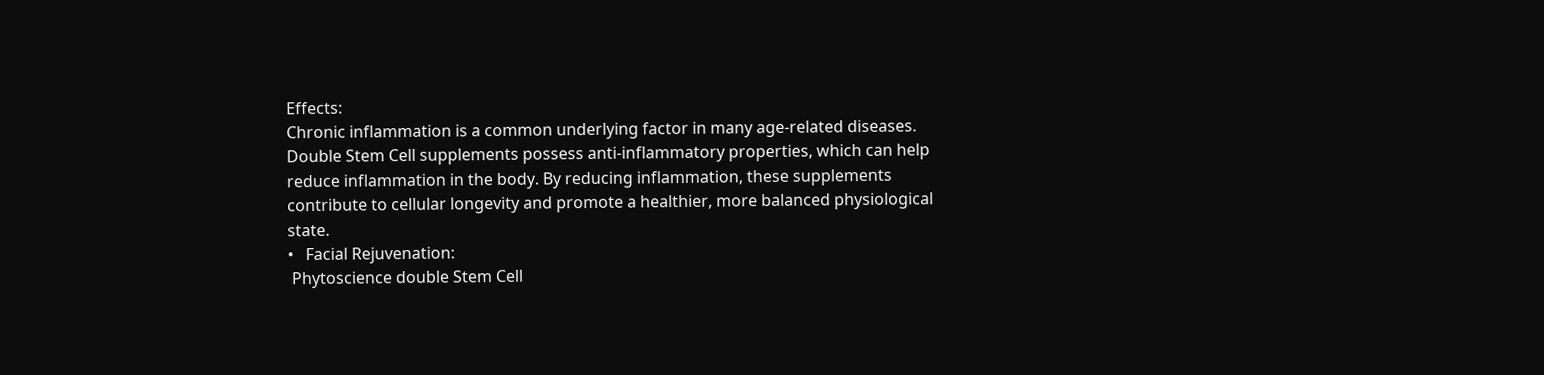Effects:
Chronic inflammation is a common underlying factor in many age-related diseases. Double Stem Cell supplements possess anti-inflammatory properties, which can help reduce inflammation in the body. By reducing inflammation, these supplements contribute to cellular longevity and promote a healthier, more balanced physiological state.
•   Facial Rejuvenation:
 Phytoscience double Stem Cell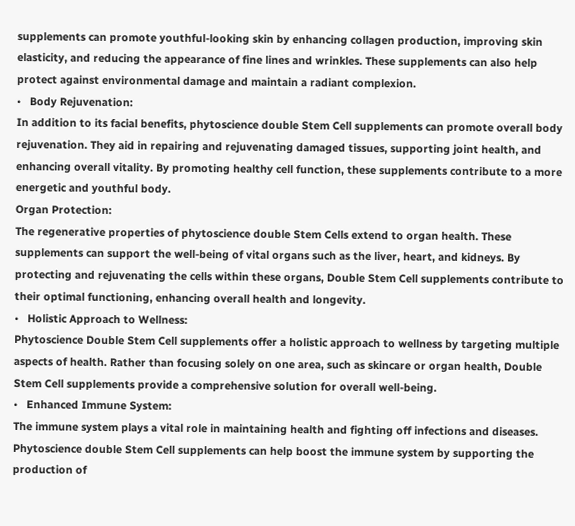supplements can promote youthful-looking skin by enhancing collagen production, improving skin elasticity, and reducing the appearance of fine lines and wrinkles. These supplements can also help protect against environmental damage and maintain a radiant complexion.
•   Body Rejuvenation:
In addition to its facial benefits, phytoscience double Stem Cell supplements can promote overall body rejuvenation. They aid in repairing and rejuvenating damaged tissues, supporting joint health, and enhancing overall vitality. By promoting healthy cell function, these supplements contribute to a more energetic and youthful body.
Organ Protection:
The regenerative properties of phytoscience double Stem Cells extend to organ health. These supplements can support the well-being of vital organs such as the liver, heart, and kidneys. By protecting and rejuvenating the cells within these organs, Double Stem Cell supplements contribute to their optimal functioning, enhancing overall health and longevity.
•   Holistic Approach to Wellness:
Phytoscience Double Stem Cell supplements offer a holistic approach to wellness by targeting multiple aspects of health. Rather than focusing solely on one area, such as skincare or organ health, Double Stem Cell supplements provide a comprehensive solution for overall well-being.
•   Enhanced Immune System:
The immune system plays a vital role in maintaining health and fighting off infections and diseases. Phytoscience double Stem Cell supplements can help boost the immune system by supporting the production of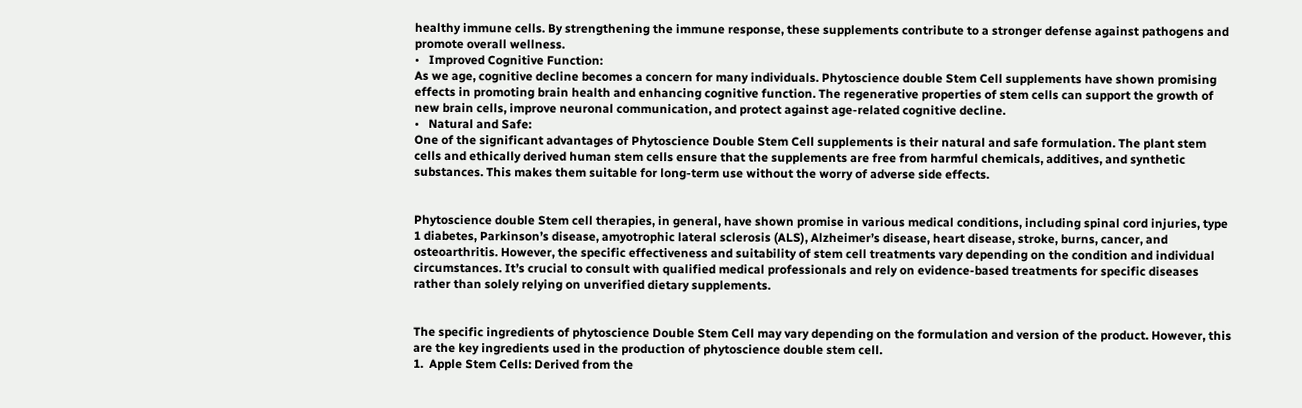healthy immune cells. By strengthening the immune response, these supplements contribute to a stronger defense against pathogens and promote overall wellness.
•   Improved Cognitive Function:
As we age, cognitive decline becomes a concern for many individuals. Phytoscience double Stem Cell supplements have shown promising effects in promoting brain health and enhancing cognitive function. The regenerative properties of stem cells can support the growth of new brain cells, improve neuronal communication, and protect against age-related cognitive decline.
•   Natural and Safe:
One of the significant advantages of Phytoscience Double Stem Cell supplements is their natural and safe formulation. The plant stem cells and ethically derived human stem cells ensure that the supplements are free from harmful chemicals, additives, and synthetic substances. This makes them suitable for long-term use without the worry of adverse side effects.


Phytoscience double Stem cell therapies, in general, have shown promise in various medical conditions, including spinal cord injuries, type 1 diabetes, Parkinson’s disease, amyotrophic lateral sclerosis (ALS), Alzheimer’s disease, heart disease, stroke, burns, cancer, and osteoarthritis. However, the specific effectiveness and suitability of stem cell treatments vary depending on the condition and individual circumstances. It’s crucial to consult with qualified medical professionals and rely on evidence-based treatments for specific diseases rather than solely relying on unverified dietary supplements.


The specific ingredients of phytoscience Double Stem Cell may vary depending on the formulation and version of the product. However, this are the key ingredients used in the production of phytoscience double stem cell.
1.  Apple Stem Cells: Derived from the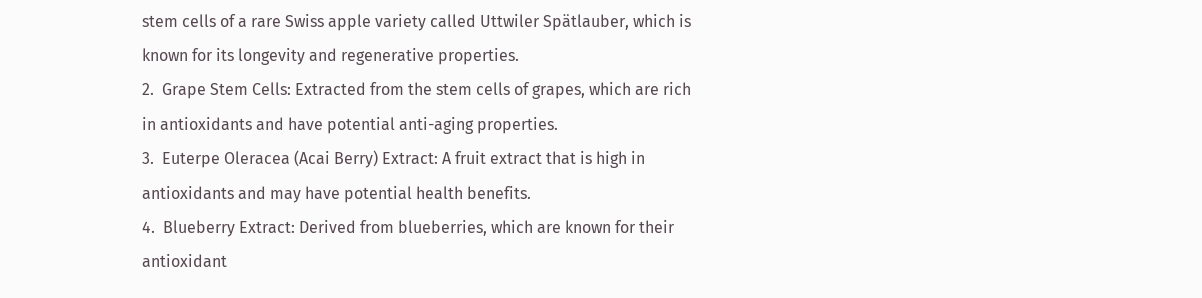stem cells of a rare Swiss apple variety called Uttwiler Spätlauber, which is known for its longevity and regenerative properties.
2.  Grape Stem Cells: Extracted from the stem cells of grapes, which are rich in antioxidants and have potential anti-aging properties.
3.  Euterpe Oleracea (Acai Berry) Extract: A fruit extract that is high in antioxidants and may have potential health benefits.
4.  Blueberry Extract: Derived from blueberries, which are known for their antioxidant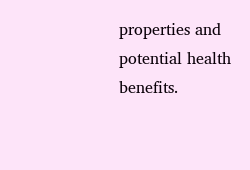properties and potential health benefits.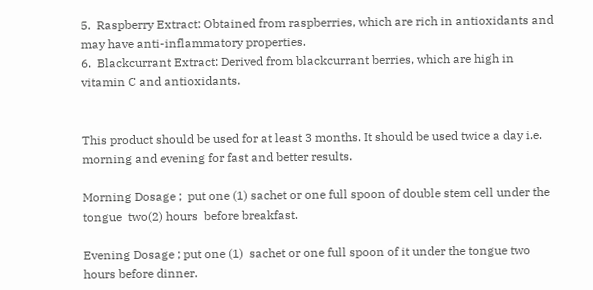5.  Raspberry Extract: Obtained from raspberries, which are rich in antioxidants and may have anti-inflammatory properties.
6.  Blackcurrant Extract: Derived from blackcurrant berries, which are high in vitamin C and antioxidants.


This product should be used for at least 3 months. It should be used twice a day i.e. morning and evening for fast and better results.

Morning Dosage ;  put one (1) sachet or one full spoon of double stem cell under the tongue  two(2) hours  before breakfast.

Evening Dosage ; put one (1)  sachet or one full spoon of it under the tongue two hours before dinner.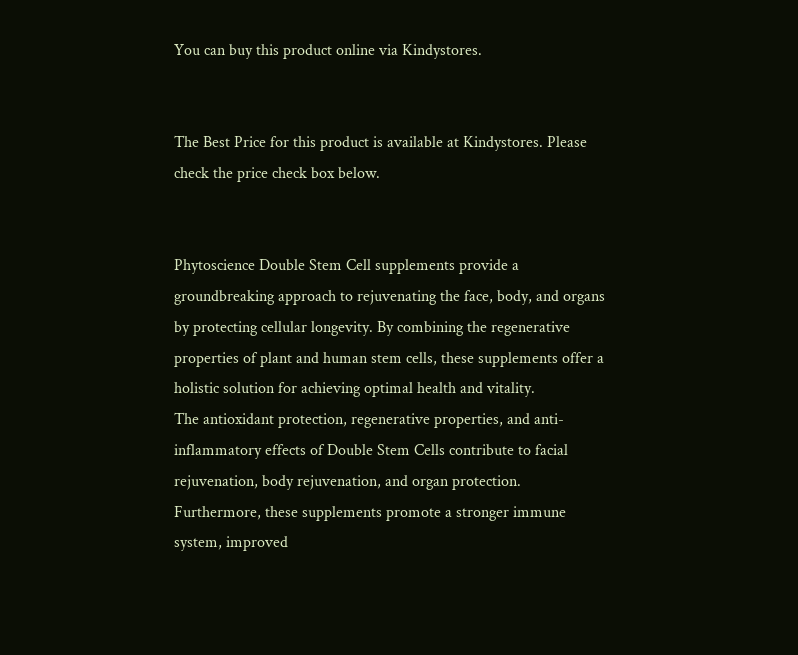You can buy this product online via Kindystores.


The Best Price for this product is available at Kindystores. Please check the price check box below.


Phytoscience Double Stem Cell supplements provide a groundbreaking approach to rejuvenating the face, body, and organs by protecting cellular longevity. By combining the regenerative properties of plant and human stem cells, these supplements offer a holistic solution for achieving optimal health and vitality.
The antioxidant protection, regenerative properties, and anti-inflammatory effects of Double Stem Cells contribute to facial rejuvenation, body rejuvenation, and organ protection. Furthermore, these supplements promote a stronger immune system, improved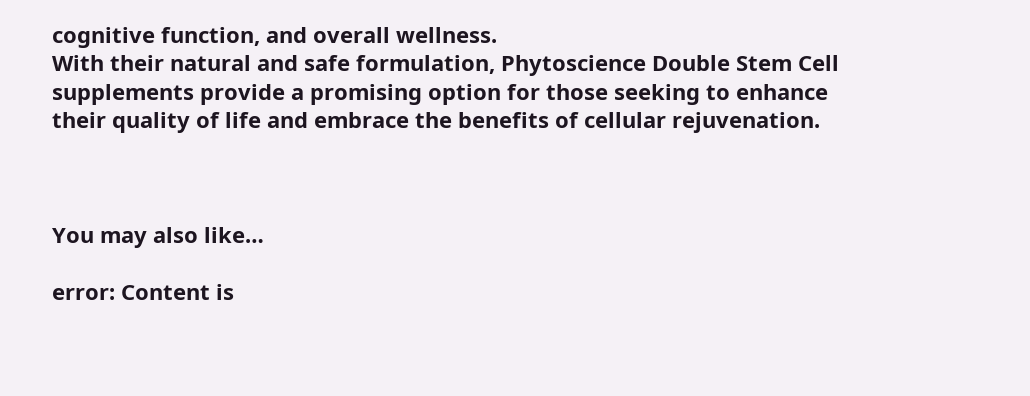cognitive function, and overall wellness.
With their natural and safe formulation, Phytoscience Double Stem Cell supplements provide a promising option for those seeking to enhance their quality of life and embrace the benefits of cellular rejuvenation.



You may also like…

error: Content is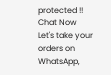protected !!
Chat Now
Let's take your orders on WhatsApp,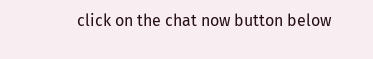click on the chat now button below